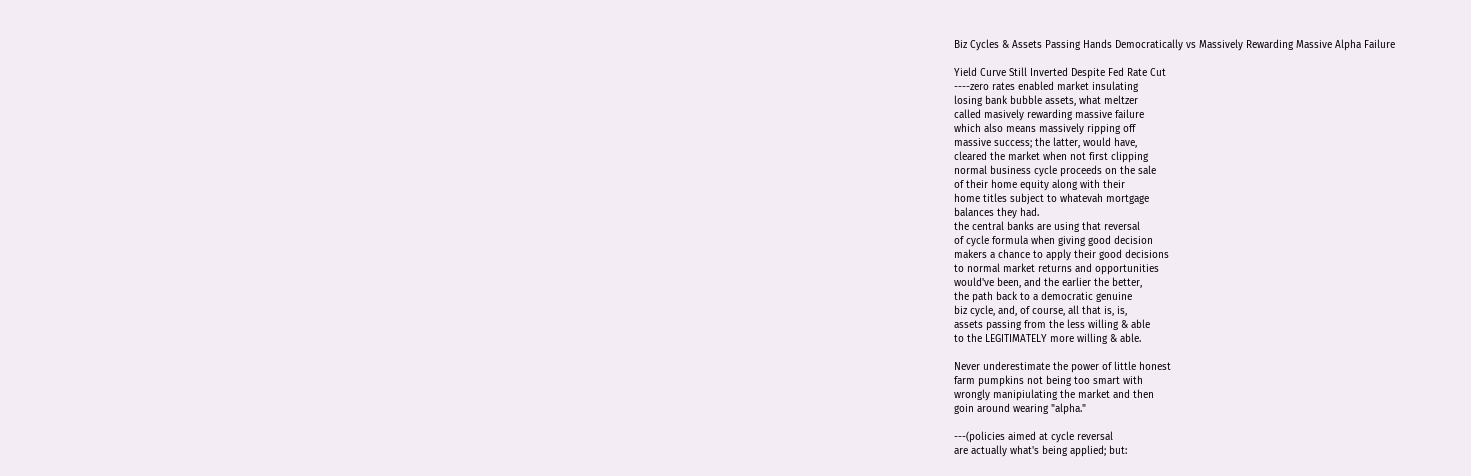Biz Cycles & Assets Passing Hands Democratically vs Massively Rewarding Massive Alpha Failure

Yield Curve Still Inverted Despite Fed Rate Cut
----zero rates enabled market insulating
losing bank bubble assets, what meltzer
called masively rewarding massive failure
which also means massively ripping off
massive success; the latter, would have,
cleared the market when not first clipping
normal business cycle proceeds on the sale
of their home equity along with their
home titles subject to whatevah mortgage
balances they had.
the central banks are using that reversal
of cycle formula when giving good decision
makers a chance to apply their good decisions
to normal market returns and opportunities
would've been, and the earlier the better,
the path back to a democratic genuine
biz cycle, and, of course, all that is, is,
assets passing from the less willing & able
to the LEGITIMATELY more willing & able.

Never underestimate the power of little honest
farm pumpkins not being too smart with
wrongly manipiulating the market and then
goin around wearing "alpha."

---(policies aimed at cycle reversal
are actually what's being applied; but: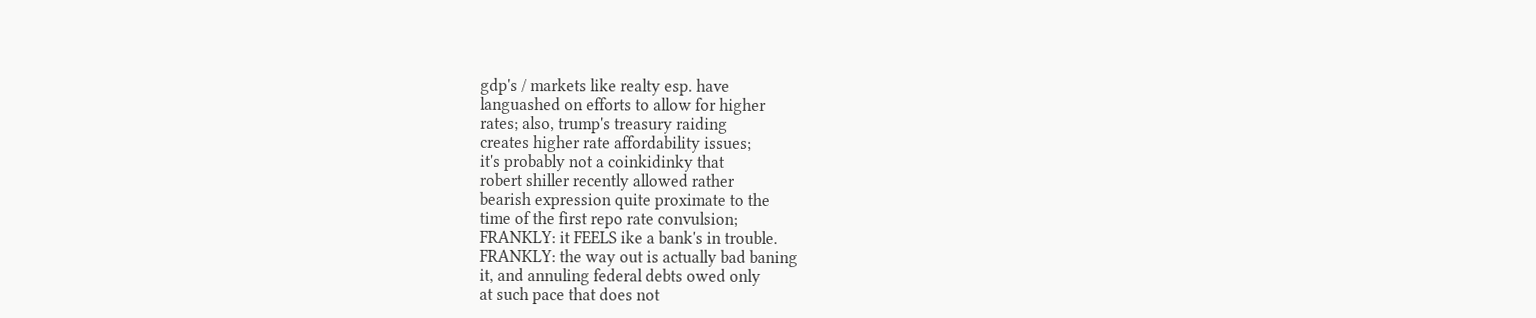gdp's / markets like realty esp. have
languashed on efforts to allow for higher
rates; also, trump's treasury raiding
creates higher rate affordability issues;
it's probably not a coinkidinky that
robert shiller recently allowed rather
bearish expression quite proximate to the
time of the first repo rate convulsion;
FRANKLY: it FEELS ike a bank's in trouble.
FRANKLY: the way out is actually bad baning
it, and annuling federal debts owed only
at such pace that does not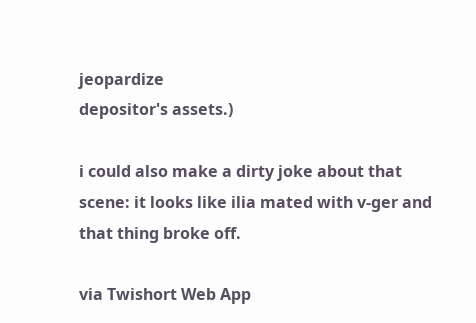jeopardize
depositor's assets.)

i could also make a dirty joke about that
scene: it looks like ilia mated with v-ger and
that thing broke off.

via Twishort Web App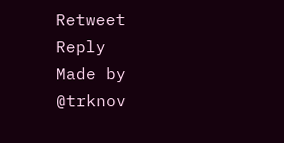Retweet Reply
Made by @trknov